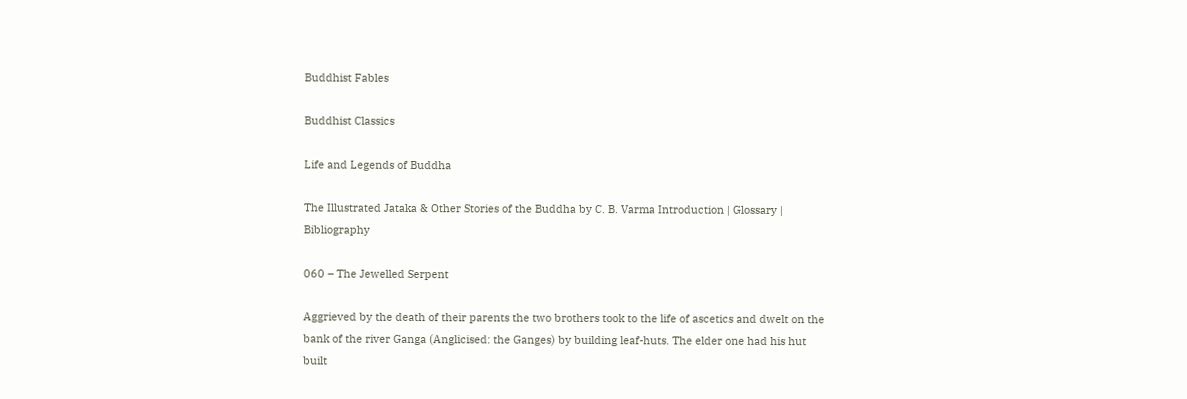Buddhist Fables

Buddhist Classics

Life and Legends of Buddha

The Illustrated Jataka & Other Stories of the Buddha by C. B. Varma Introduction | Glossary | Bibliography

060 – The Jewelled Serpent

Aggrieved by the death of their parents the two brothers took to the life of ascetics and dwelt on the bank of the river Ganga (Anglicised: the Ganges) by building leaf-huts. The elder one had his hut built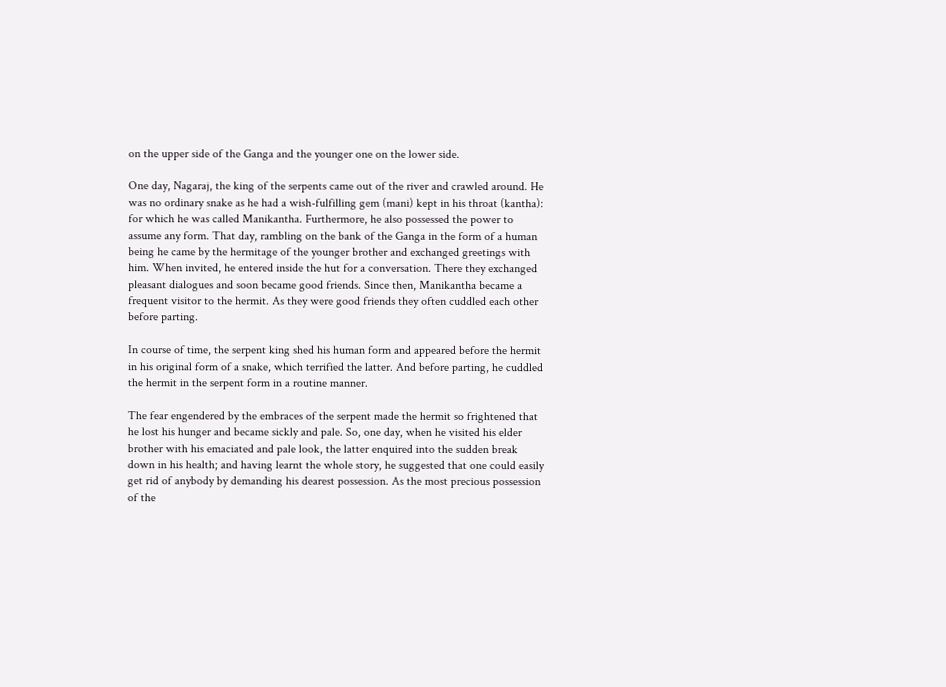on the upper side of the Ganga and the younger one on the lower side.

One day, Nagaraj, the king of the serpents came out of the river and crawled around. He was no ordinary snake as he had a wish-fulfilling gem (mani) kept in his throat (kantha): for which he was called Manikantha. Furthermore, he also possessed the power to assume any form. That day, rambling on the bank of the Ganga in the form of a human being he came by the hermitage of the younger brother and exchanged greetings with him. When invited, he entered inside the hut for a conversation. There they exchanged pleasant dialogues and soon became good friends. Since then, Manikantha became a frequent visitor to the hermit. As they were good friends they often cuddled each other before parting.

In course of time, the serpent king shed his human form and appeared before the hermit in his original form of a snake, which terrified the latter. And before parting, he cuddled the hermit in the serpent form in a routine manner.

The fear engendered by the embraces of the serpent made the hermit so frightened that he lost his hunger and became sickly and pale. So, one day, when he visited his elder brother with his emaciated and pale look, the latter enquired into the sudden break down in his health; and having learnt the whole story, he suggested that one could easily get rid of anybody by demanding his dearest possession. As the most precious possession of the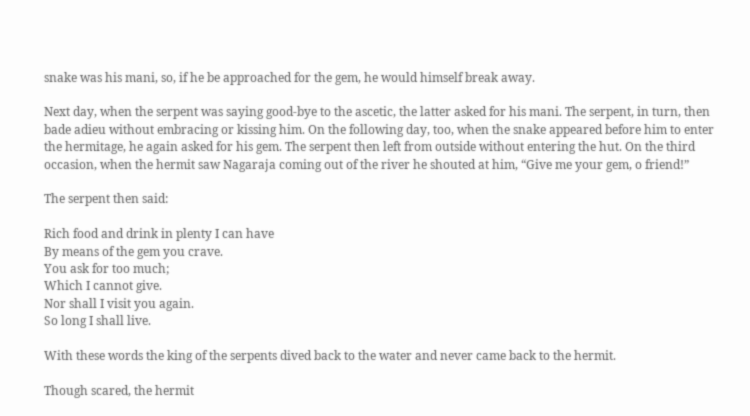snake was his mani, so, if he be approached for the gem, he would himself break away.

Next day, when the serpent was saying good-bye to the ascetic, the latter asked for his mani. The serpent, in turn, then bade adieu without embracing or kissing him. On the following day, too, when the snake appeared before him to enter the hermitage, he again asked for his gem. The serpent then left from outside without entering the hut. On the third occasion, when the hermit saw Nagaraja coming out of the river he shouted at him, “Give me your gem, o friend!”

The serpent then said:

Rich food and drink in plenty I can have
By means of the gem you crave.
You ask for too much;
Which I cannot give.
Nor shall I visit you again.
So long I shall live.

With these words the king of the serpents dived back to the water and never came back to the hermit.

Though scared, the hermit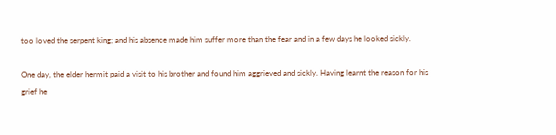too loved the serpent king; and his absence made him suffer more than the fear and in a few days he looked sickly.

One day, the elder hermit paid a visit to his brother and found him aggrieved and sickly. Having learnt the reason for his grief he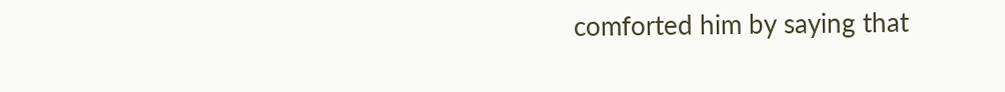comforted him by saying that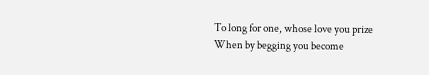To long for one, whose love you prize
When by begging you become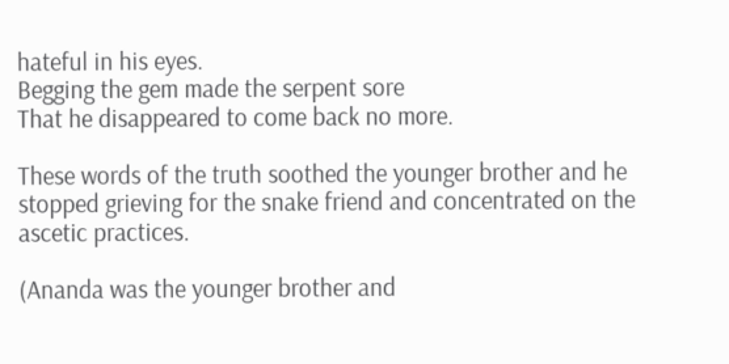hateful in his eyes.
Begging the gem made the serpent sore
That he disappeared to come back no more.

These words of the truth soothed the younger brother and he stopped grieving for the snake friend and concentrated on the ascetic practices.

(Ananda was the younger brother and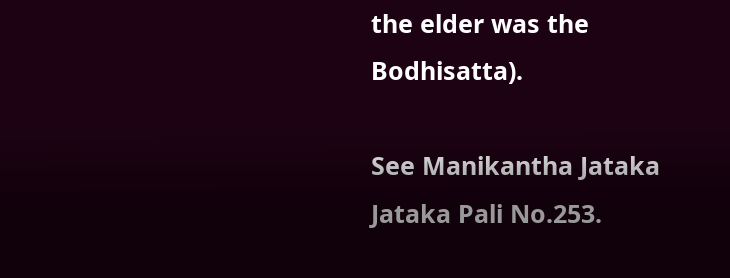the elder was the Bodhisatta).

See Manikantha Jataka Jataka Pali No.253.